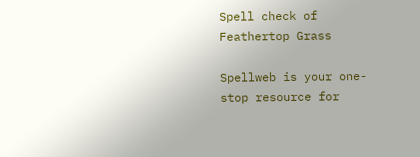Spell check of Feathertop Grass

Spellweb is your one-stop resource for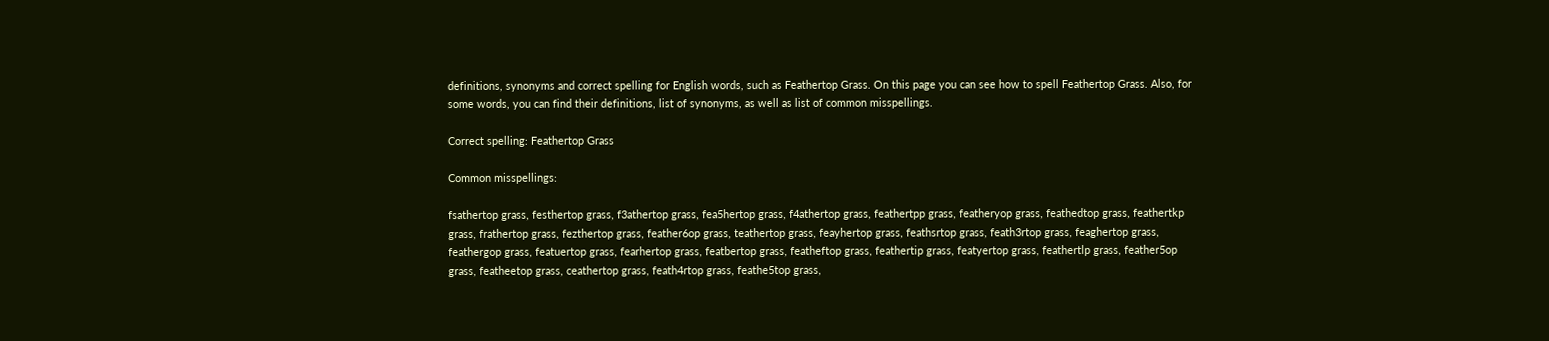definitions, synonyms and correct spelling for English words, such as Feathertop Grass. On this page you can see how to spell Feathertop Grass. Also, for some words, you can find their definitions, list of synonyms, as well as list of common misspellings.

Correct spelling: Feathertop Grass

Common misspellings:

fsathertop grass, festhertop grass, f3athertop grass, fea5hertop grass, f4athertop grass, feathertpp grass, featheryop grass, feathedtop grass, feathertkp grass, frathertop grass, fezthertop grass, feather6op grass, teathertop grass, feayhertop grass, feathsrtop grass, feath3rtop grass, feaghertop grass, feathergop grass, featuertop grass, fearhertop grass, featbertop grass, featheftop grass, feathertip grass, featyertop grass, feathertlp grass, feather5op grass, featheetop grass, ceathertop grass, feath4rtop grass, feathe5top grass,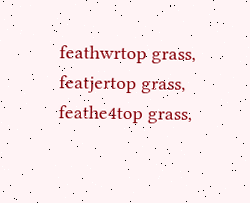feathwrtop grass, featjertop grass, feathe4top grass,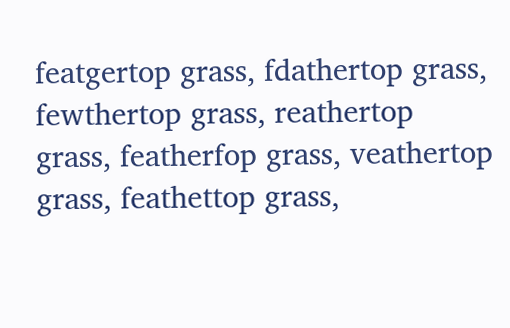featgertop grass, fdathertop grass, fewthertop grass, reathertop grass, featherfop grass, veathertop grass, feathettop grass,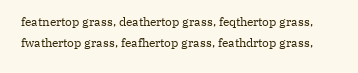featnertop grass, deathertop grass, feqthertop grass, fwathertop grass, feafhertop grass, feathdrtop grass,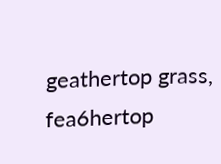geathertop grass, fea6hertop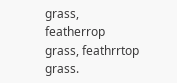grass, featherrop grass, feathrrtop grass.